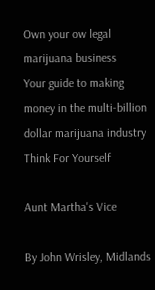Own your ow legal marijuana business
Your guide to making money in the multi-billion dollar marijuana industry
Think For Yourself

Aunt Martha's Vice

By John Wrisley, Midlands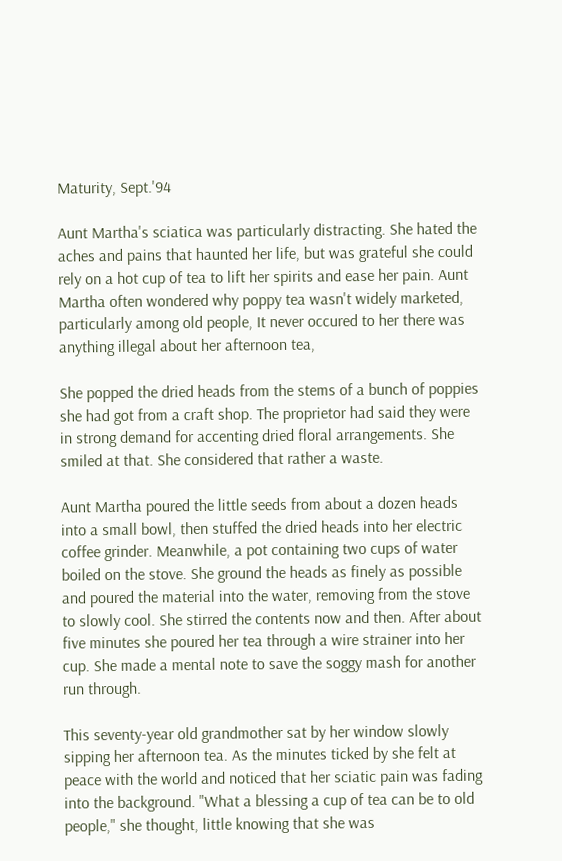Maturity, Sept.'94

Aunt Martha's sciatica was particularly distracting. She hated the aches and pains that haunted her life, but was grateful she could rely on a hot cup of tea to lift her spirits and ease her pain. Aunt Martha often wondered why poppy tea wasn't widely marketed, particularly among old people, It never occured to her there was anything illegal about her afternoon tea,

She popped the dried heads from the stems of a bunch of poppies she had got from a craft shop. The proprietor had said they were in strong demand for accenting dried floral arrangements. She smiled at that. She considered that rather a waste.

Aunt Martha poured the little seeds from about a dozen heads into a small bowl, then stuffed the dried heads into her electric coffee grinder. Meanwhile, a pot containing two cups of water boiled on the stove. She ground the heads as finely as possible and poured the material into the water, removing from the stove to slowly cool. She stirred the contents now and then. After about five minutes she poured her tea through a wire strainer into her cup. She made a mental note to save the soggy mash for another run through.

This seventy-year old grandmother sat by her window slowly sipping her afternoon tea. As the minutes ticked by she felt at peace with the world and noticed that her sciatic pain was fading into the background. "What a blessing a cup of tea can be to old people," she thought, little knowing that she was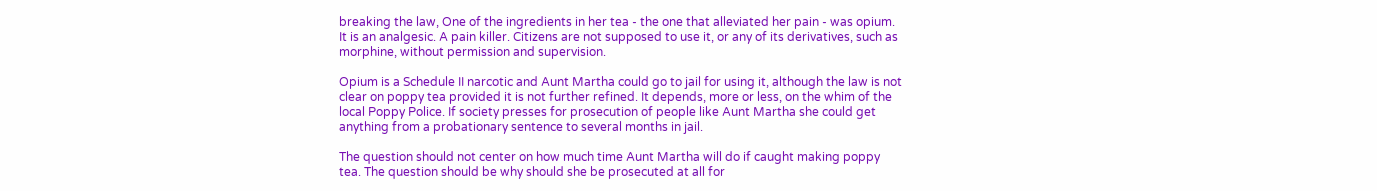breaking the law, One of the ingredients in her tea - the one that alleviated her pain - was opium. It is an analgesic. A pain killer. Citizens are not supposed to use it, or any of its derivatives, such as morphine, without permission and supervision.

Opium is a Schedule II narcotic and Aunt Martha could go to jail for using it, although the law is not clear on poppy tea provided it is not further refined. It depends, more or less, on the whim of the local Poppy Police. If society presses for prosecution of people like Aunt Martha she could get anything from a probationary sentence to several months in jail.

The question should not center on how much time Aunt Martha will do if caught making poppy tea. The question should be why should she be prosecuted at all for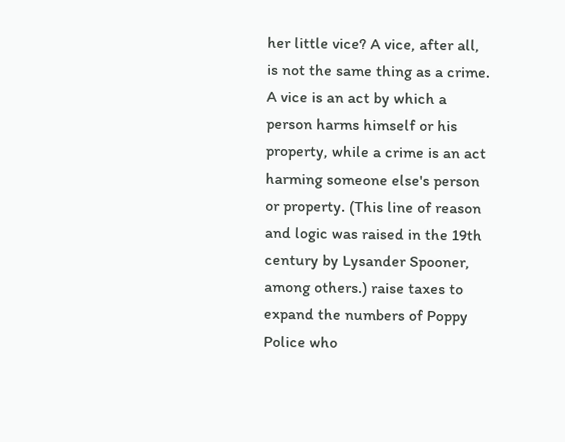her little vice? A vice, after all, is not the same thing as a crime. A vice is an act by which a person harms himself or his property, while a crime is an act harming someone else's person or property. (This line of reason and logic was raised in the 19th century by Lysander Spooner, among others.) raise taxes to expand the numbers of Poppy Police who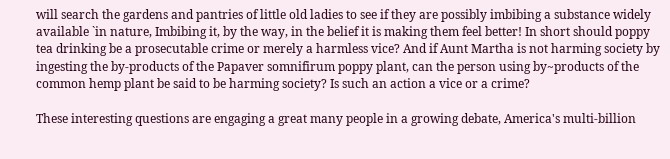will search the gardens and pantries of little old ladies to see if they are possibly imbibing a substance widely available `in nature, Imbibing it, by the way, in the belief it is making them feel better! In short should poppy tea drinking be a prosecutable crime or merely a harmless vice? And if Aunt Martha is not harming society by ingesting the by-products of the Papaver somnifirum poppy plant, can the person using by~products of the common hemp plant be said to be harming society? Is such an action a vice or a crime?

These interesting questions are engaging a great many people in a growing debate, America's multi-billion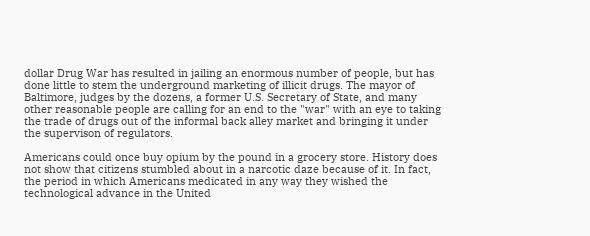dollar Drug War has resulted in jailing an enormous number of people, but has done little to stem the underground marketing of illicit drugs. The mayor of Baltimore, judges by the dozens, a former U.S. Secretary of State, and many other reasonable people are calling for an end to the "war" with an eye to taking the trade of drugs out of the informal back alley market and bringing it under the supervison of regulators.

Americans could once buy opium by the pound in a grocery store. History does not show that citizens stumbled about in a narcotic daze because of it. In fact, the period in which Americans medicated in any way they wished the technological advance in the United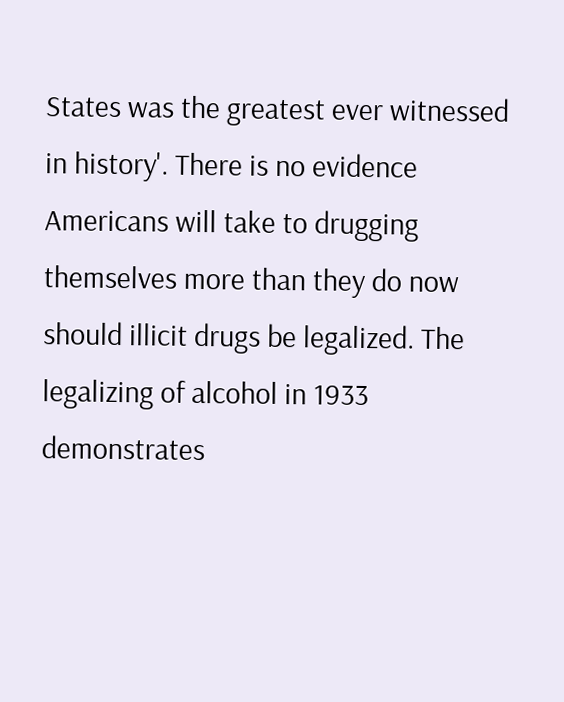States was the greatest ever witnessed in history'. There is no evidence Americans will take to drugging themselves more than they do now should illicit drugs be legalized. The legalizing of alcohol in 1933 demonstrates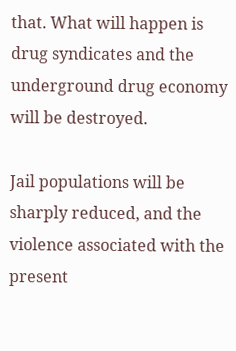that. What will happen is drug syndicates and the underground drug economy will be destroyed.

Jail populations will be sharply reduced, and the violence associated with the present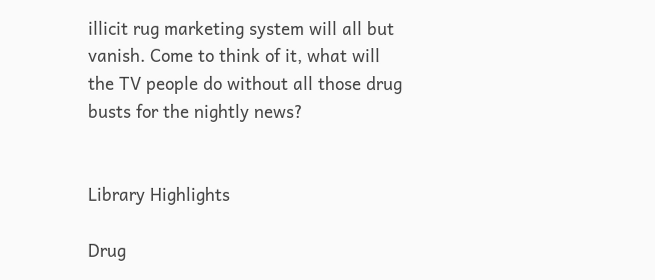illicit rug marketing system will all but vanish. Come to think of it, what will the TV people do without all those drug busts for the nightly news?


Library Highlights

Drug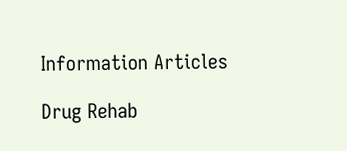Information Articles

Drug Rehab